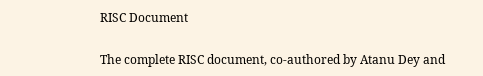RISC Document

The complete RISC document, co-authored by Atanu Dey and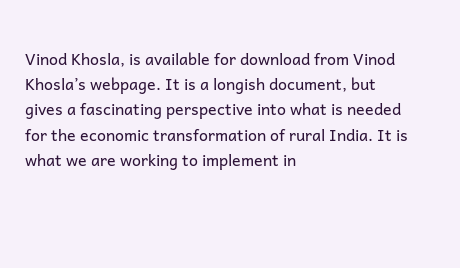Vinod Khosla, is available for download from Vinod Khosla’s webpage. It is a longish document, but gives a fascinating perspective into what is needed for the economic transformation of rural India. It is what we are working to implement in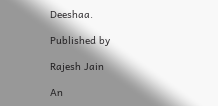Deeshaa.

Published by

Rajesh Jain

An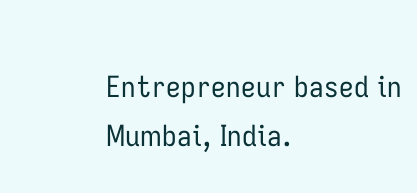Entrepreneur based in Mumbai, India.